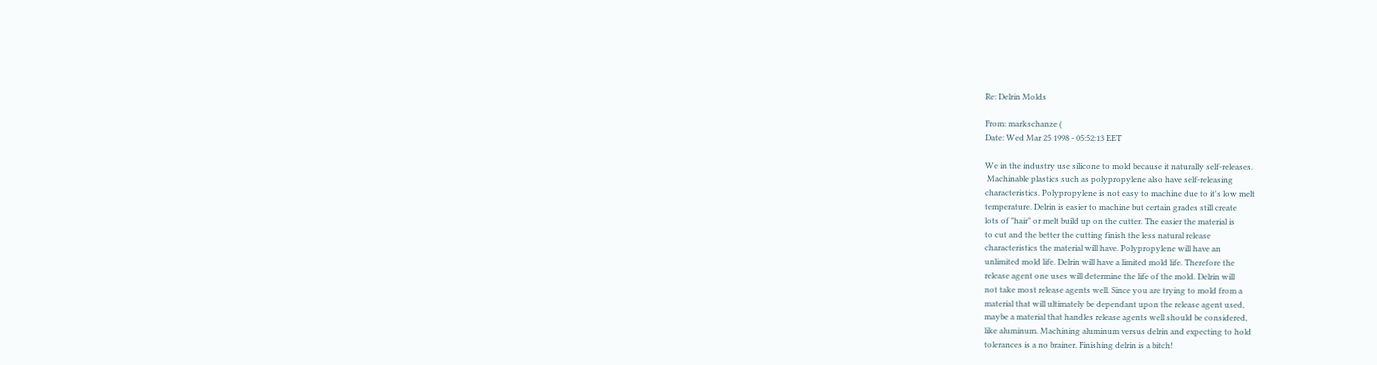Re: Delrin Molds

From: markschanze (
Date: Wed Mar 25 1998 - 05:52:13 EET

We in the industry use silicone to mold because it naturally self-releases.
 Machinable plastics such as polypropylene also have self-releasing
characteristics. Polypropylene is not easy to machine due to it's low melt
temperature. Delrin is easier to machine but certain grades still create
lots of "hair" or melt build up on the cutter. The easier the material is
to cut and the better the cutting finish the less natural release
characteristics the material will have. Polypropylene will have an
unlimited mold life. Delrin will have a limited mold life. Therefore the
release agent one uses will determine the life of the mold. Delrin will
not take most release agents well. Since you are trying to mold from a
material that will ultimately be dependant upon the release agent used,
maybe a material that handles release agents well should be considered,
like aluminum. Machining aluminum versus delrin and expecting to hold
tolerances is a no brainer. Finishing delrin is a bitch!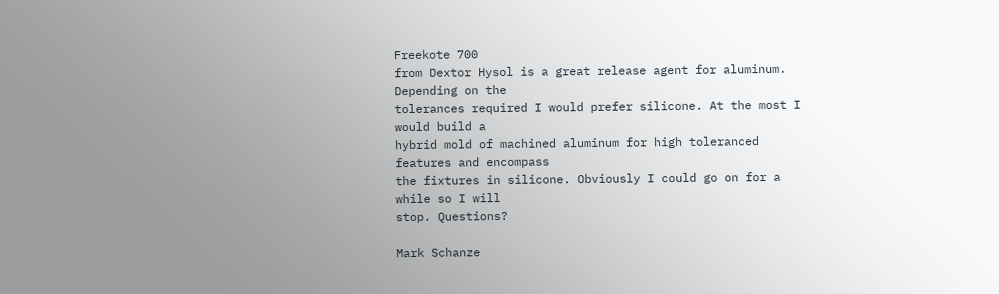Freekote 700
from Dextor Hysol is a great release agent for aluminum. Depending on the
tolerances required I would prefer silicone. At the most I would build a
hybrid mold of machined aluminum for high toleranced features and encompass
the fixtures in silicone. Obviously I could go on for a while so I will
stop. Questions?

Mark Schanze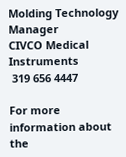Molding Technology Manager
CIVCO Medical Instruments
 319 656 4447

For more information about the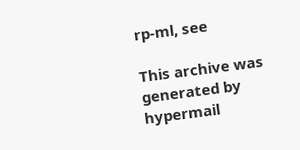rp-ml, see

This archive was generated by hypermail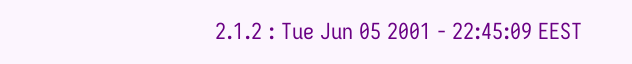2.1.2 : Tue Jun 05 2001 - 22:45:09 EEST